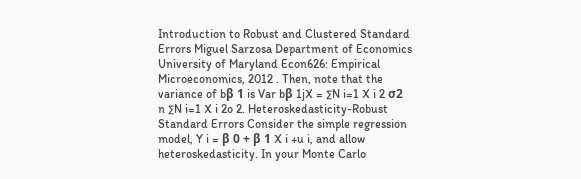Introduction to Robust and Clustered Standard Errors Miguel Sarzosa Department of Economics University of Maryland Econ626: Empirical Microeconomics, 2012 . Then, note that the variance of bβ 1 is Var bβ 1jX = ∑N i=1 X i 2 σ2 n ∑N i=1 X i 2o 2. Heteroskedasticity-Robust Standard Errors Consider the simple regression model, Y i = β 0 + β 1 X i +u i, and allow heteroskedasticity. In your Monte Carlo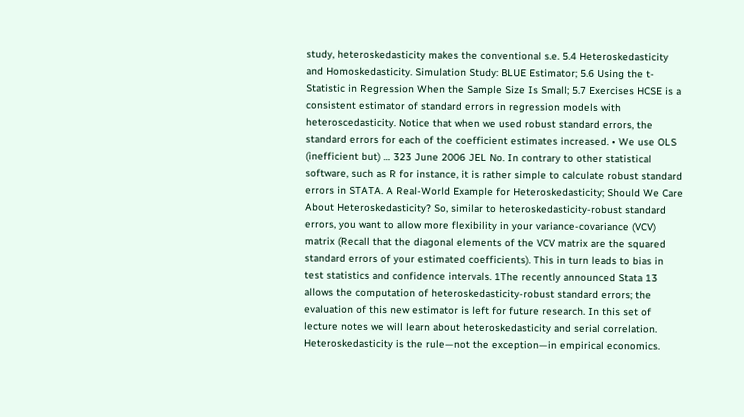study, heteroskedasticity makes the conventional s.e. 5.4 Heteroskedasticity and Homoskedasticity. Simulation Study: BLUE Estimator; 5.6 Using the t-Statistic in Regression When the Sample Size Is Small; 5.7 Exercises HCSE is a consistent estimator of standard errors in regression models with heteroscedasticity. Notice that when we used robust standard errors, the standard errors for each of the coefficient estimates increased. • We use OLS (inefficient but) … 323 June 2006 JEL No. In contrary to other statistical software, such as R for instance, it is rather simple to calculate robust standard errors in STATA. A Real-World Example for Heteroskedasticity; Should We Care About Heteroskedasticity? So, similar to heteroskedasticity-robust standard errors, you want to allow more flexibility in your variance-covariance (VCV) matrix (Recall that the diagonal elements of the VCV matrix are the squared standard errors of your estimated coefficients). This in turn leads to bias in test statistics and confidence intervals. 1The recently announced Stata 13 allows the computation of heteroskedasticity-robust standard errors; the evaluation of this new estimator is left for future research. In this set of lecture notes we will learn about heteroskedasticity and serial correlation. Heteroskedasticity is the rule—not the exception—in empirical economics.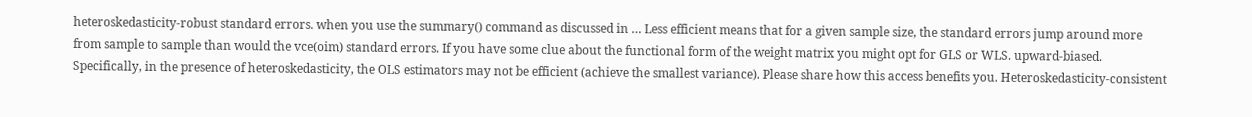heteroskedasticity-robust standard errors. when you use the summary() command as discussed in … Less efficient means that for a given sample size, the standard errors jump around more from sample to sample than would the vce(oim) standard errors. If you have some clue about the functional form of the weight matrix you might opt for GLS or WLS. upward-biased. Specifically, in the presence of heteroskedasticity, the OLS estimators may not be efficient (achieve the smallest variance). Please share how this access benefits you. Heteroskedasticity-consistent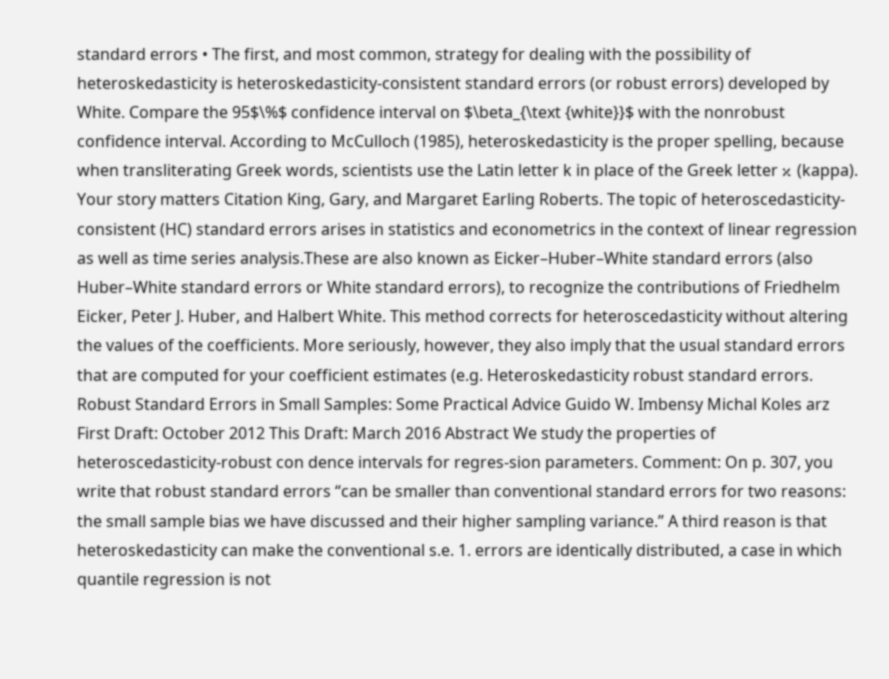standard errors • The first, and most common, strategy for dealing with the possibility of heteroskedasticity is heteroskedasticity-consistent standard errors (or robust errors) developed by White. Compare the 95$\%$ confidence interval on $\beta_{\text {white}}$ with the nonrobust confidence interval. According to McCulloch (1985), heteroskedasticity is the proper spelling, because when transliterating Greek words, scientists use the Latin letter k in place of the Greek letter κ (kappa). Your story matters Citation King, Gary, and Margaret Earling Roberts. The topic of heteroscedasticity-consistent (HC) standard errors arises in statistics and econometrics in the context of linear regression as well as time series analysis.These are also known as Eicker–Huber–White standard errors (also Huber–White standard errors or White standard errors), to recognize the contributions of Friedhelm Eicker, Peter J. Huber, and Halbert White. This method corrects for heteroscedasticity without altering the values of the coefficients. More seriously, however, they also imply that the usual standard errors that are computed for your coefficient estimates (e.g. Heteroskedasticity robust standard errors. Robust Standard Errors in Small Samples: Some Practical Advice Guido W. Imbensy Michal Koles arz First Draft: October 2012 This Draft: March 2016 Abstract We study the properties of heteroscedasticity-robust con dence intervals for regres-sion parameters. Comment: On p. 307, you write that robust standard errors “can be smaller than conventional standard errors for two reasons: the small sample bias we have discussed and their higher sampling variance.” A third reason is that heteroskedasticity can make the conventional s.e. 1. errors are identically distributed, a case in which quantile regression is not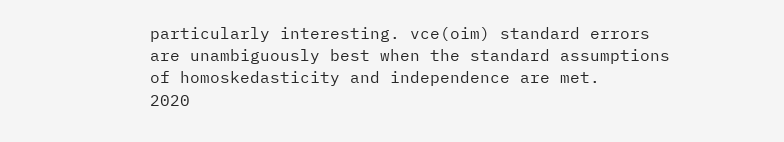particularly interesting. vce(oim) standard errors are unambiguously best when the standard assumptions of homoskedasticity and independence are met.
2020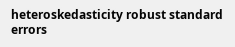heteroskedasticity robust standard errors